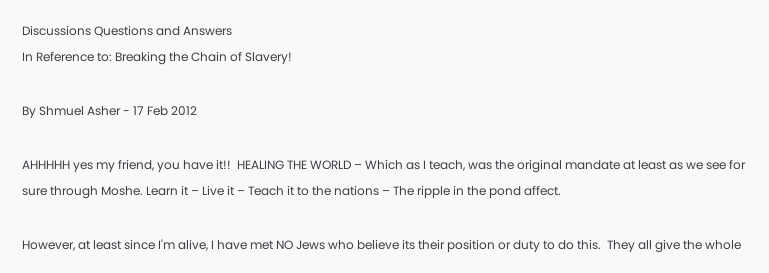Discussions Questions and Answers
In Reference to: Breaking the Chain of Slavery!

By Shmuel Asher - 17 Feb 2012

AHHHHH yes my friend, you have it!!  HEALING THE WORLD – Which as I teach, was the original mandate at least as we see for sure through Moshe. Learn it – Live it – Teach it to the nations – The ripple in the pond affect.

However, at least since I'm alive, I have met NO Jews who believe its their position or duty to do this.  They all give the whole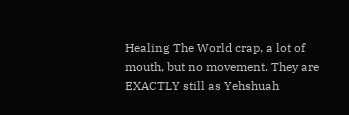Healing The World crap, a lot of mouth, but no movement. They are EXACTLY still as Yehshuah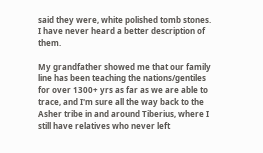said they were, white polished tomb stones. I have never heard a better description of them.

My grandfather showed me that our family line has been teaching the nations/gentiles for over 1300+ yrs as far as we are able to trace, and I'm sure all the way back to the Asher tribe in and around Tiberius, where I still have relatives who never left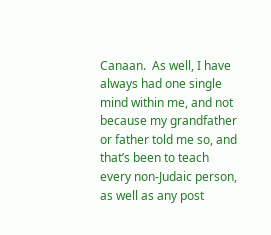Canaan.  As well, I have always had one single mind within me, and not because my grandfather or father told me so, and that’s been to teach every non-Judaic person, as well as any post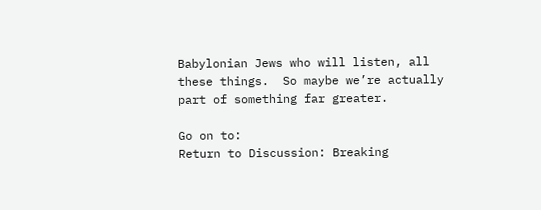Babylonian Jews who will listen, all these things.  So maybe we’re actually part of something far greater.

Go on to:
Return to Discussion: Breaking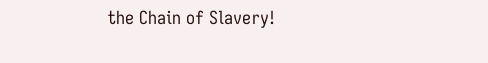the Chain of Slavery!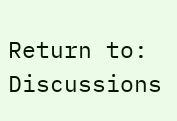Return to: Discussions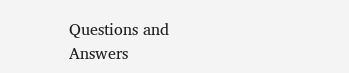Questions and Answers